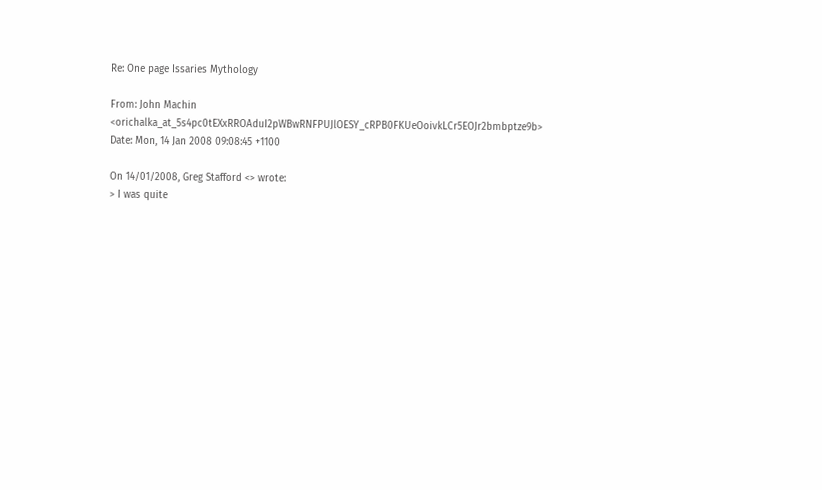Re: One page Issaries Mythology

From: John Machin <orichalka_at_5s4pc0tEXxRROAduI2pWBwRNFPUJlOESY_cRPB0FKUeOoivkLCr5EOJr2bmbptze9b>
Date: Mon, 14 Jan 2008 09:08:45 +1100

On 14/01/2008, Greg Stafford <> wrote:
> I was quite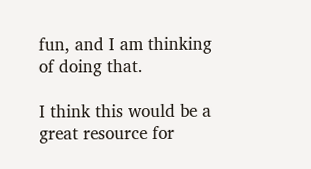fun, and I am thinking of doing that.

I think this would be a great resource for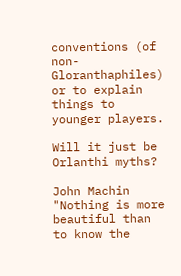conventions (of non-Gloranthaphiles) or to explain things to younger players.

Will it just be Orlanthi myths?

John Machin
"Nothing is more beautiful than to know the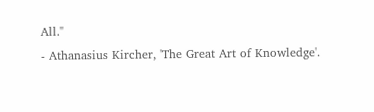All."
- Athanasius Kircher, 'The Great Art of Knowledge'.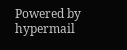Powered by hypermail